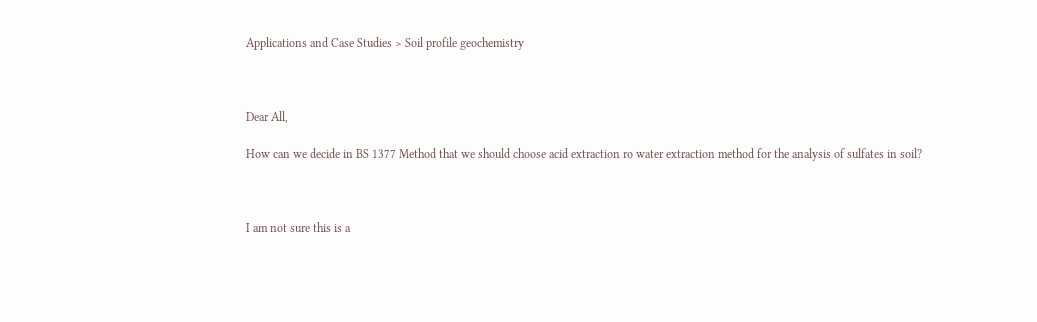Applications and Case Studies > Soil profile geochemistry



Dear All,

How can we decide in BS 1377 Method that we should choose acid extraction ro water extraction method for the analysis of sulfates in soil?



I am not sure this is a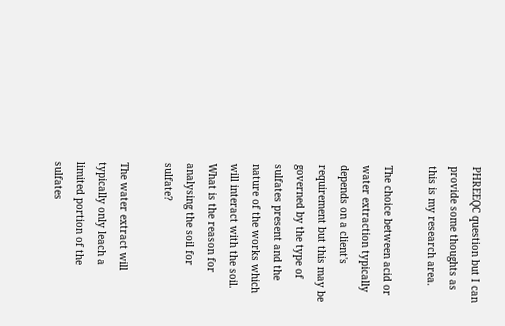PHREEQC question but I can provide some thoughts as this is my research area.

The choice between acid or water extraction typically depends on a client's requirement but this may be governed by the type of sulfates present and the nature of the works which will interact with the soil. What is the reason for analysing the soil for sulfate?

The water extract will typically only leach a limited portion of the sulfates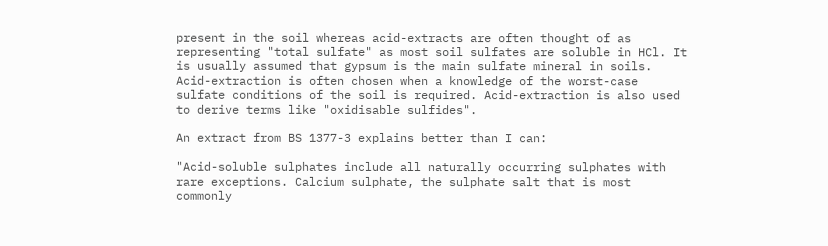present in the soil whereas acid-extracts are often thought of as representing "total sulfate" as most soil sulfates are soluble in HCl. It is usually assumed that gypsum is the main sulfate mineral in soils. Acid-extraction is often chosen when a knowledge of the worst-case sulfate conditions of the soil is required. Acid-extraction is also used to derive terms like "oxidisable sulfides".

An extract from BS 1377-3 explains better than I can:

"Acid-soluble sulphates include all naturally occurring sulphates with rare exceptions. Calcium sulphate, the sulphate salt that is most commonly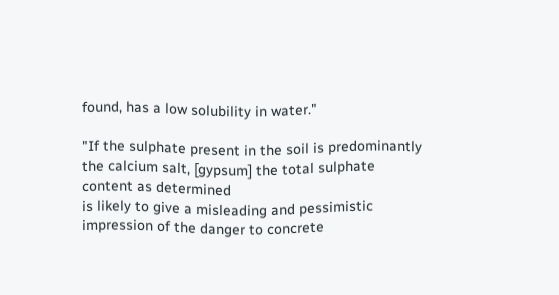found, has a low solubility in water."

"If the sulphate present in the soil is predominantly the calcium salt, [gypsum] the total sulphate content as determined
is likely to give a misleading and pessimistic impression of the danger to concrete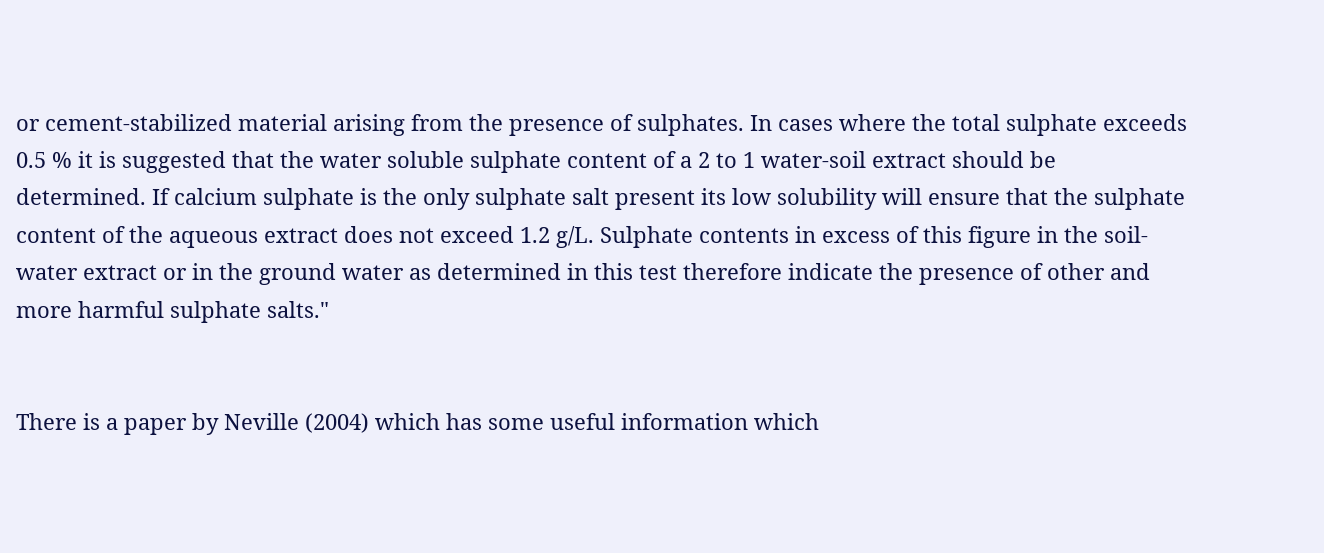or cement-stabilized material arising from the presence of sulphates. In cases where the total sulphate exceeds 0.5 % it is suggested that the water soluble sulphate content of a 2 to 1 water-soil extract should be determined. If calcium sulphate is the only sulphate salt present its low solubility will ensure that the sulphate content of the aqueous extract does not exceed 1.2 g/L. Sulphate contents in excess of this figure in the soil-water extract or in the ground water as determined in this test therefore indicate the presence of other and more harmful sulphate salts."


There is a paper by Neville (2004) which has some useful information which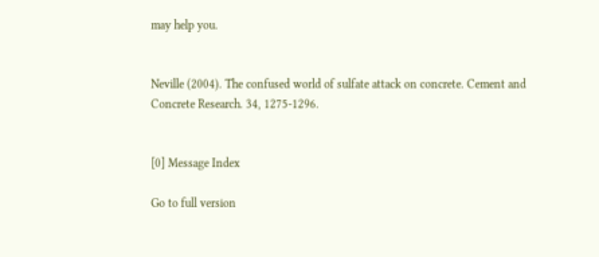may help you.


Neville (2004). The confused world of sulfate attack on concrete. Cement and Concrete Research. 34, 1275-1296.


[0] Message Index

Go to full version